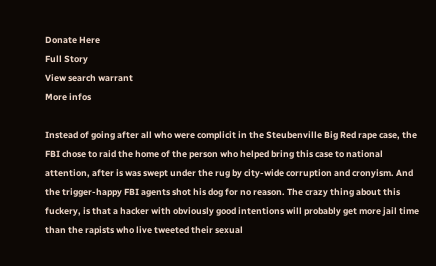Donate Here
Full Story
View search warrant
More infos

Instead of going after all who were complicit in the Steubenville Big Red rape case, the FBI chose to raid the home of the person who helped bring this case to national attention, after is was swept under the rug by city-wide corruption and cronyism. And the trigger-happy FBI agents shot his dog for no reason. The crazy thing about this fuckery, is that a hacker with obviously good intentions will probably get more jail time than the rapists who live tweeted their sexual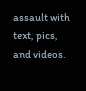assault with text, pics, and videos.